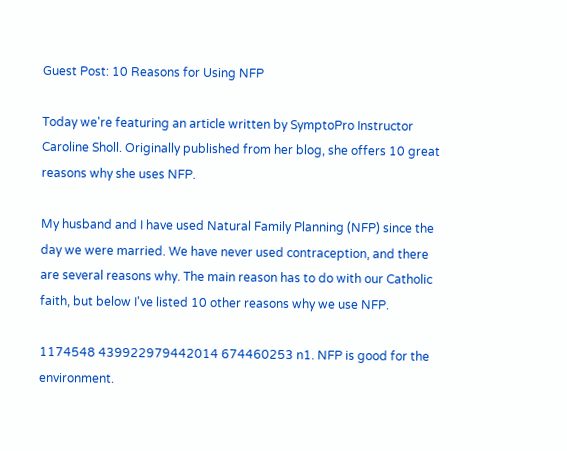Guest Post: 10 Reasons for Using NFP

Today we're featuring an article written by SymptoPro Instructor Caroline Sholl. Originally published from her blog, she offers 10 great reasons why she uses NFP.

My husband and I have used Natural Family Planning (NFP) since the day we were married. We have never used contraception, and there are several reasons why. The main reason has to do with our Catholic faith, but below I've listed 10 other reasons why we use NFP.

1174548 439922979442014 674460253 n1. NFP is good for the environment.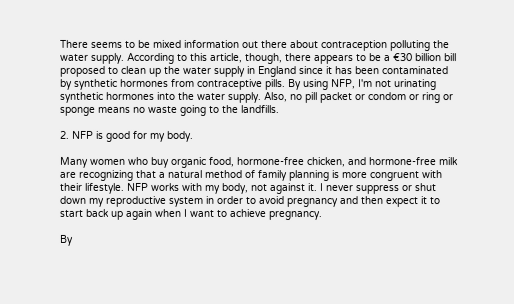There seems to be mixed information out there about contraception polluting the water supply. According to this article, though, there appears to be a €30 billion bill proposed to clean up the water supply in England since it has been contaminated by synthetic hormones from contraceptive pills. By using NFP, I'm not urinating synthetic hormones into the water supply. Also, no pill packet or condom or ring or sponge means no waste going to the landfills.

2. NFP is good for my body.

Many women who buy organic food, hormone-free chicken, and hormone-free milk are recognizing that a natural method of family planning is more congruent with their lifestyle. NFP works with my body, not against it. I never suppress or shut down my reproductive system in order to avoid pregnancy and then expect it to start back up again when I want to achieve pregnancy.

By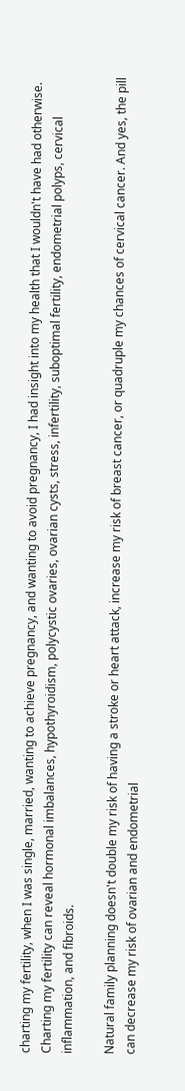charting my fertility, when I was single, married, wanting to achieve pregnancy, and wanting to avoid pregnancy, I had insight into my health that I wouldn't have had otherwise. Charting my fertility can reveal hormonal imbalances, hypothyroidism, polycystic ovaries, ovarian cysts, stress, infertility, suboptimal fertility, endometrial polyps, cervical inflammation, and fibroids.

Natural family planning doesn't double my risk of having a stroke or heart attack, increase my risk of breast cancer, or quadruple my chances of cervical cancer. And yes, the pill can decrease my risk of ovarian and endometrial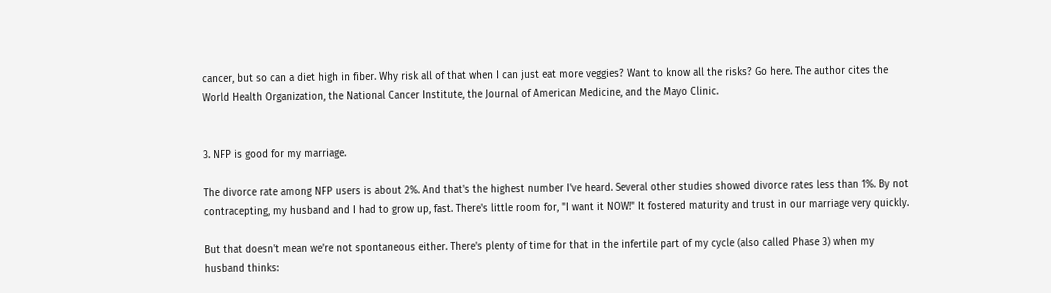cancer, but so can a diet high in fiber. Why risk all of that when I can just eat more veggies? Want to know all the risks? Go here. The author cites the World Health Organization, the National Cancer Institute, the Journal of American Medicine, and the Mayo Clinic.


3. NFP is good for my marriage.

The divorce rate among NFP users is about 2%. And that's the highest number I've heard. Several other studies showed divorce rates less than 1%. By not contracepting, my husband and I had to grow up, fast. There's little room for, "I want it NOW!" It fostered maturity and trust in our marriage very quickly.

But that doesn't mean we're not spontaneous either. There's plenty of time for that in the infertile part of my cycle (also called Phase 3) when my husband thinks: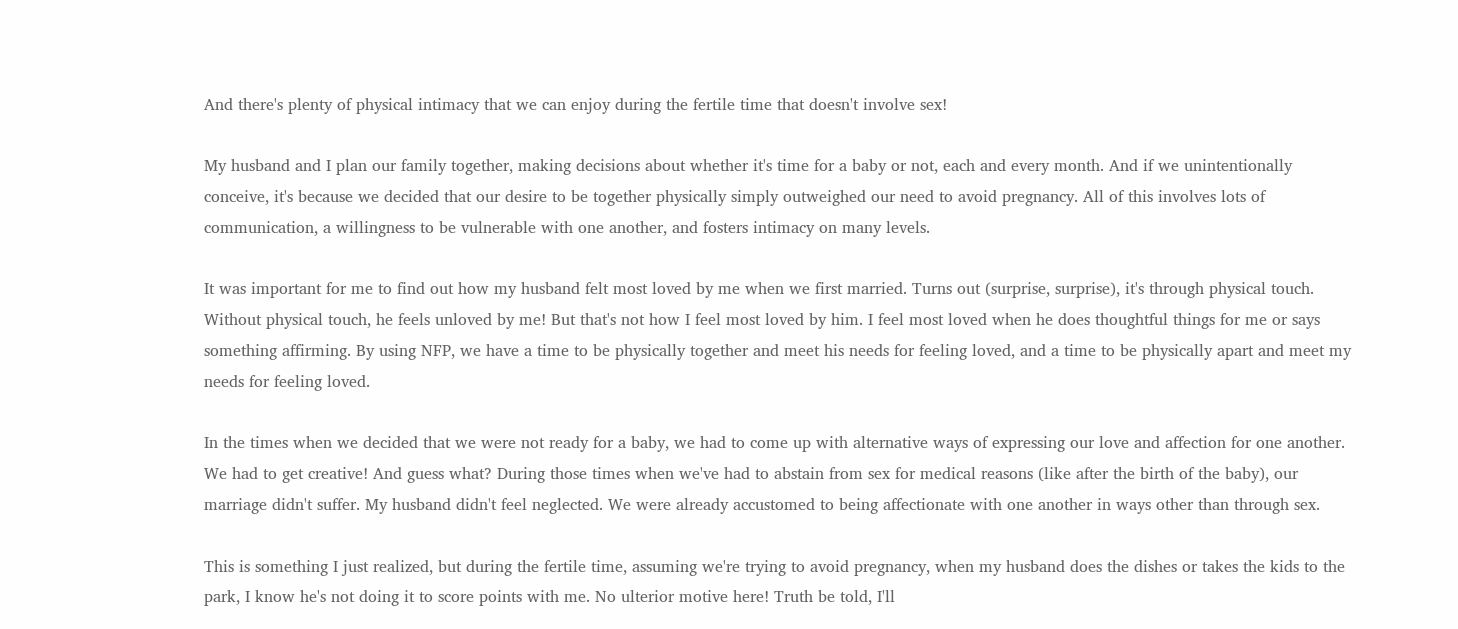And there's plenty of physical intimacy that we can enjoy during the fertile time that doesn't involve sex!

My husband and I plan our family together, making decisions about whether it's time for a baby or not, each and every month. And if we unintentionally conceive, it's because we decided that our desire to be together physically simply outweighed our need to avoid pregnancy. All of this involves lots of communication, a willingness to be vulnerable with one another, and fosters intimacy on many levels.

It was important for me to find out how my husband felt most loved by me when we first married. Turns out (surprise, surprise), it's through physical touch. Without physical touch, he feels unloved by me! But that's not how I feel most loved by him. I feel most loved when he does thoughtful things for me or says something affirming. By using NFP, we have a time to be physically together and meet his needs for feeling loved, and a time to be physically apart and meet my needs for feeling loved.

In the times when we decided that we were not ready for a baby, we had to come up with alternative ways of expressing our love and affection for one another. We had to get creative! And guess what? During those times when we've had to abstain from sex for medical reasons (like after the birth of the baby), our marriage didn't suffer. My husband didn't feel neglected. We were already accustomed to being affectionate with one another in ways other than through sex.

This is something I just realized, but during the fertile time, assuming we're trying to avoid pregnancy, when my husband does the dishes or takes the kids to the park, I know he's not doing it to score points with me. No ulterior motive here! Truth be told, I'll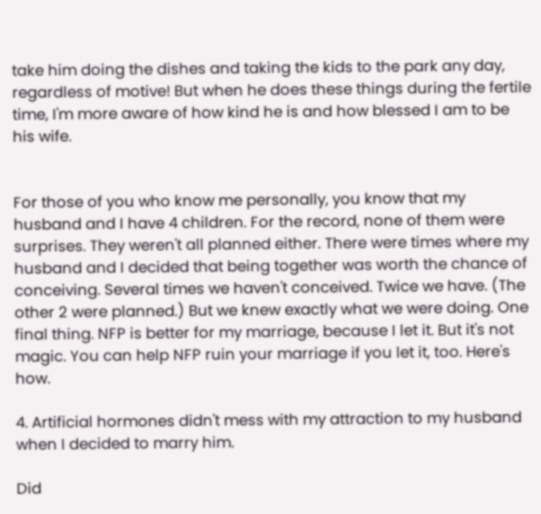take him doing the dishes and taking the kids to the park any day, regardless of motive! But when he does these things during the fertile time, I'm more aware of how kind he is and how blessed I am to be his wife.


For those of you who know me personally, you know that my husband and I have 4 children. For the record, none of them were surprises. They weren't all planned either. There were times where my husband and I decided that being together was worth the chance of conceiving. Several times we haven't conceived. Twice we have. (The other 2 were planned.) But we knew exactly what we were doing. One final thing. NFP is better for my marriage, because I let it. But it's not magic. You can help NFP ruin your marriage if you let it, too. Here's how.

4. Artificial hormones didn't mess with my attraction to my husband when I decided to marry him.

Did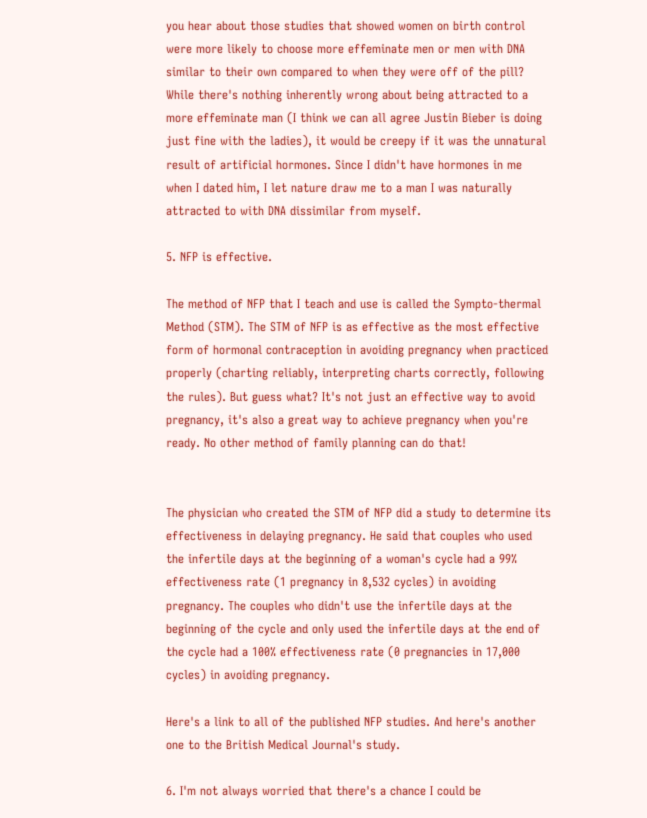you hear about those studies that showed women on birth control were more likely to choose more effeminate men or men with DNA similar to their own compared to when they were off of the pill? While there's nothing inherently wrong about being attracted to a more effeminate man (I think we can all agree Justin Bieber is doing just fine with the ladies), it would be creepy if it was the unnatural result of artificial hormones. Since I didn't have hormones in me when I dated him, I let nature draw me to a man I was naturally attracted to with DNA dissimilar from myself.

5. NFP is effective.

The method of NFP that I teach and use is called the Sympto-thermal Method (STM). The STM of NFP is as effective as the most effective form of hormonal contraception in avoiding pregnancy when practiced properly (charting reliably, interpreting charts correctly, following the rules). But guess what? It's not just an effective way to avoid pregnancy, it's also a great way to achieve pregnancy when you're ready. No other method of family planning can do that!


The physician who created the STM of NFP did a study to determine its effectiveness in delaying pregnancy. He said that couples who used the infertile days at the beginning of a woman's cycle had a 99% effectiveness rate (1 pregnancy in 8,532 cycles) in avoiding pregnancy. The couples who didn't use the infertile days at the beginning of the cycle and only used the infertile days at the end of the cycle had a 100% effectiveness rate (0 pregnancies in 17,000 cycles) in avoiding pregnancy.

Here's a link to all of the published NFP studies. And here's another one to the British Medical Journal's study.

6. I'm not always worried that there's a chance I could be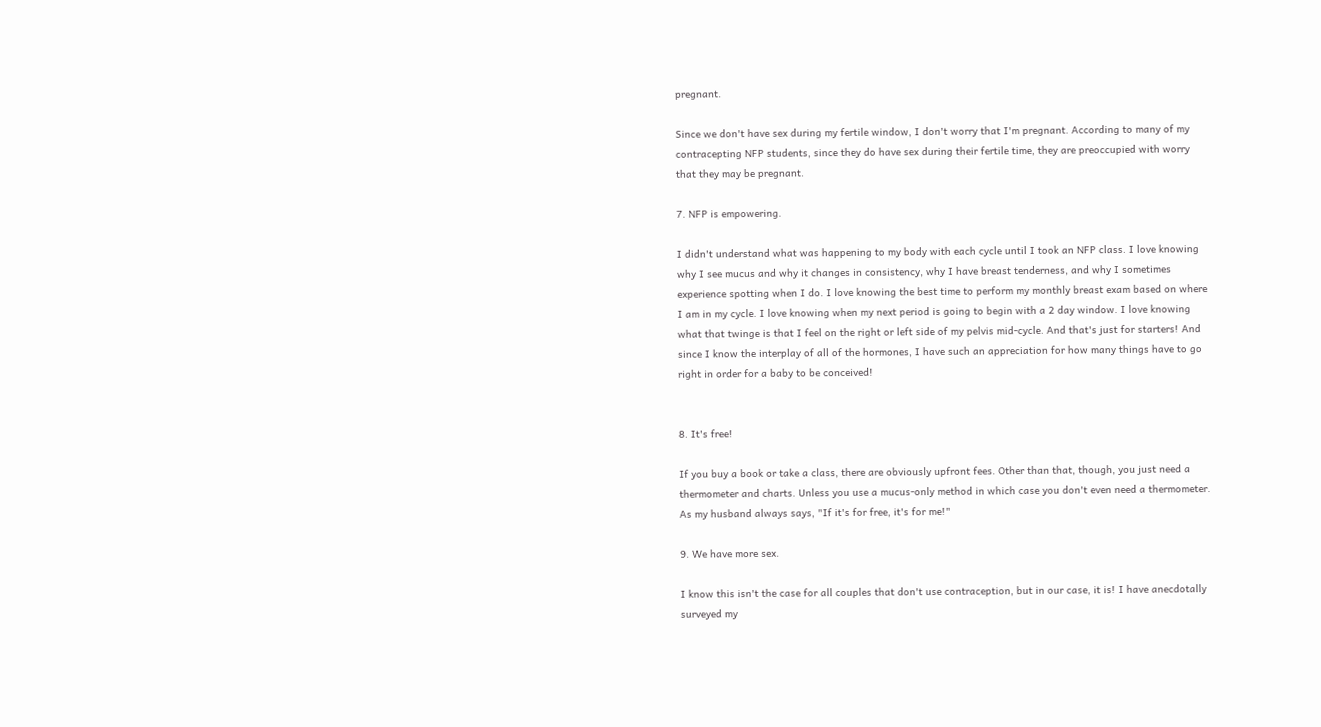pregnant.

Since we don't have sex during my fertile window, I don't worry that I'm pregnant. According to many of my contracepting NFP students, since they do have sex during their fertile time, they are preoccupied with worry that they may be pregnant.

7. NFP is empowering.

I didn't understand what was happening to my body with each cycle until I took an NFP class. I love knowing why I see mucus and why it changes in consistency, why I have breast tenderness, and why I sometimes experience spotting when I do. I love knowing the best time to perform my monthly breast exam based on where I am in my cycle. I love knowing when my next period is going to begin with a 2 day window. I love knowing what that twinge is that I feel on the right or left side of my pelvis mid-cycle. And that's just for starters! And since I know the interplay of all of the hormones, I have such an appreciation for how many things have to go right in order for a baby to be conceived!


8. It's free!

If you buy a book or take a class, there are obviously upfront fees. Other than that, though, you just need a thermometer and charts. Unless you use a mucus-only method in which case you don't even need a thermometer. As my husband always says, "If it's for free, it's for me!"

9. We have more sex.

I know this isn't the case for all couples that don't use contraception, but in our case, it is! I have anecdotally surveyed my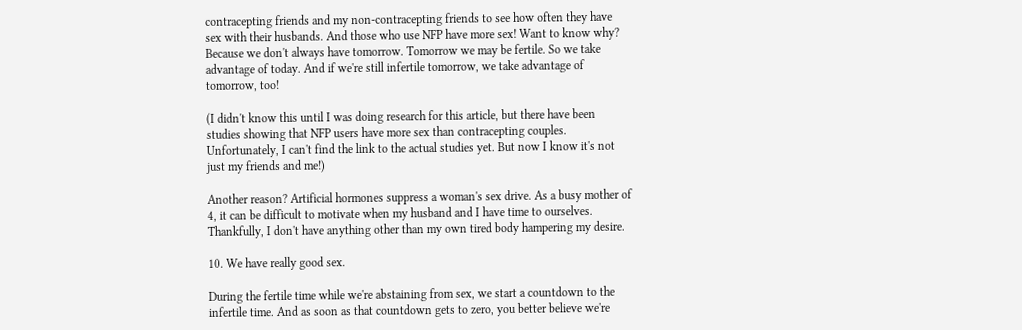contracepting friends and my non-contracepting friends to see how often they have sex with their husbands. And those who use NFP have more sex! Want to know why? Because we don't always have tomorrow. Tomorrow we may be fertile. So we take advantage of today. And if we're still infertile tomorrow, we take advantage of tomorrow, too!

(I didn't know this until I was doing research for this article, but there have been studies showing that NFP users have more sex than contracepting couples. Unfortunately, I can't find the link to the actual studies yet. But now I know it's not just my friends and me!)

Another reason? Artificial hormones suppress a woman's sex drive. As a busy mother of 4, it can be difficult to motivate when my husband and I have time to ourselves. Thankfully, I don't have anything other than my own tired body hampering my desire.

10. We have really good sex.

During the fertile time while we're abstaining from sex, we start a countdown to the infertile time. And as soon as that countdown gets to zero, you better believe we're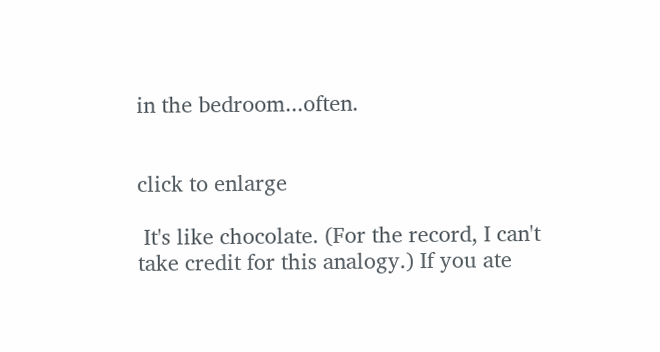in the bedroom...often.


click to enlarge

 It's like chocolate. (For the record, I can't take credit for this analogy.) If you ate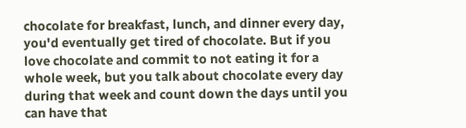chocolate for breakfast, lunch, and dinner every day, you'd eventually get tired of chocolate. But if you love chocolate and commit to not eating it for a whole week, but you talk about chocolate every day during that week and count down the days until you can have that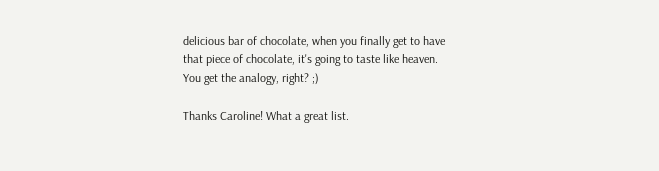delicious bar of chocolate, when you finally get to have that piece of chocolate, it's going to taste like heaven. You get the analogy, right? ;)

Thanks Caroline! What a great list.